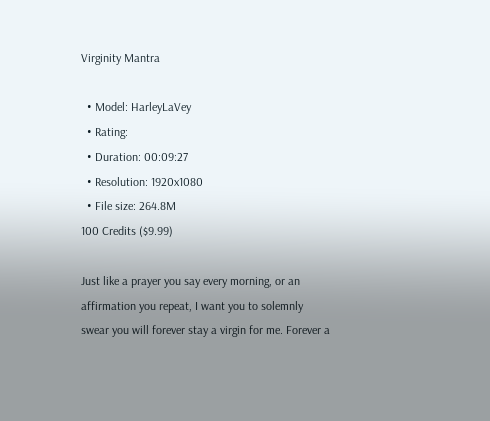Virginity Mantra

  • Model: HarleyLaVey
  • Rating:
  • Duration: 00:09:27
  • Resolution: 1920x1080
  • File size: 264.8M
100 Credits ($9.99)

Just like a prayer you say every morning, or an affirmation you repeat, I want you to solemnly swear you will forever stay a virgin for me. Forever a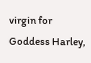virgin for Goddess Harley,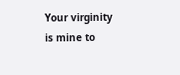Your virginity is mine to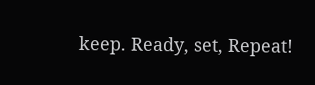keep. Ready, set, Repeat!